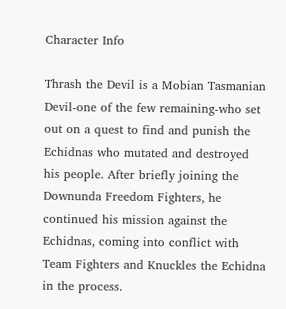Character Info

Thrash the Devil is a Mobian Tasmanian Devil-one of the few remaining-who set out on a quest to find and punish the Echidnas who mutated and destroyed his people. After briefly joining the Downunda Freedom Fighters, he continued his mission against the Echidnas, coming into conflict with Team Fighters and Knuckles the Echidna in the process.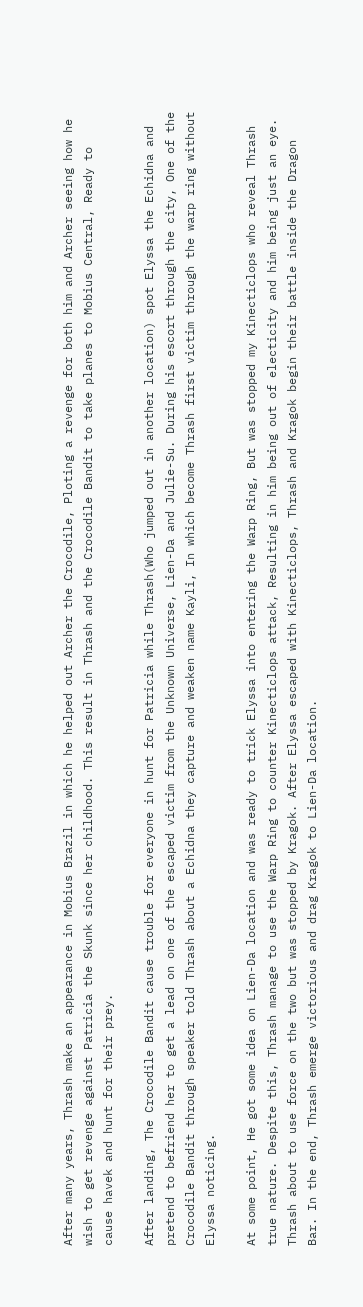After many years, Thrash make an appearance in Mobius Brazil in which he helped out Archer the Crocodile, Ploting a revenge for both him and Archer seeing how he wish to get revenge against Patricia the Skunk since her childhood. This result in Thrash and the Crocodile Bandit to take planes to Mobius Central, Ready to cause havek and hunt for their prey.

After landing, The Crocodile Bandit cause trouble for everyone in hunt for Patricia while Thrash(Who jumped out in another location) spot Elyssa the Echidna and pretend to befriend her to get a lead on one of the escaped victim from the Unknown Universe, Lien-Da and Julie-Su. During his escort through the city, One of the Crocodile Bandit through speaker told Thrash about a Echidna they capture and weaken name Kayli, In which become Thrash first victim through the warp ring without Elyssa noticing.

At some point, He got some idea on Lien-Da location and was ready to trick Elyssa into entering the Warp Ring, But was stopped my Kinecticlops who reveal Thrash true nature. Despite this, Thrash manage to use the Warp Ring to counter Kinecticlops attack, Resulting in him being out of electicity and him being just an eye. Thrash about to use force on the two but was stopped by Kragok. After Elyssa escaped with Kinecticlops, Thrash and Kragok begin their battle inside the Dragon Bar. In the end, Thrash emerge victorious and drag Kragok to Lien-Da location.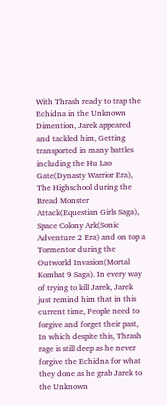With Thrash ready to trap the Echidna in the Unknown Dimention, Jarek appeared and tackled him, Getting transported in many battles including the Hu Lao Gate(Dynasty Warrior Era), The Highschool during the Bread Monster Attack(Equestian Girls Saga), Space Colony Ark(Sonic Adventure 2 Era) and on top a Tormentor during the Outworld Invasion(Mortal Kombat 9 Saga). In every way of trying to kill Jarek, Jarek just remind him that in this current time, People need to forgive and forget their past, In which despite this, Thrash rage is still deep as he never forgive the Echidna for what they done as he grab Jarek to the Unknown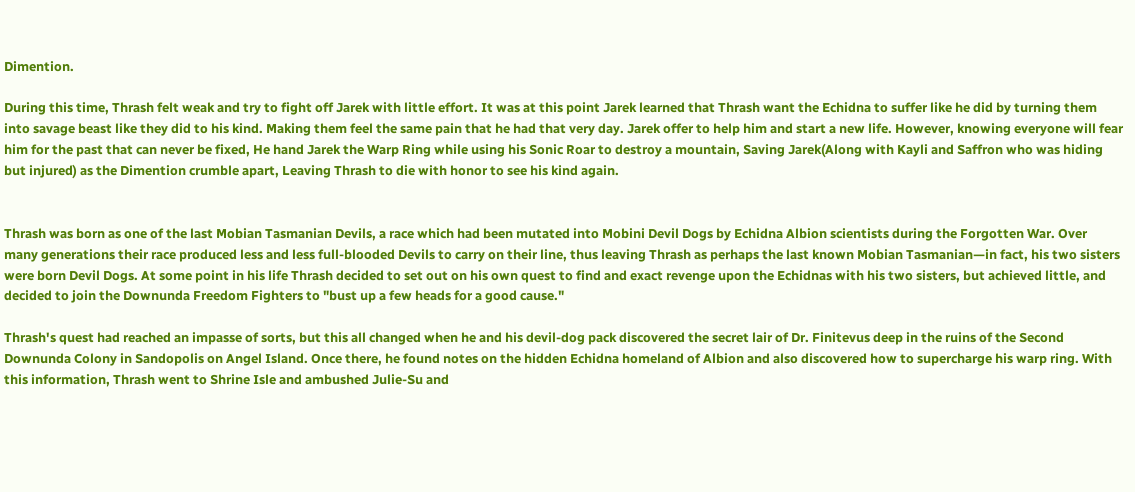Dimention.

During this time, Thrash felt weak and try to fight off Jarek with little effort. It was at this point Jarek learned that Thrash want the Echidna to suffer like he did by turning them into savage beast like they did to his kind. Making them feel the same pain that he had that very day. Jarek offer to help him and start a new life. However, knowing everyone will fear him for the past that can never be fixed, He hand Jarek the Warp Ring while using his Sonic Roar to destroy a mountain, Saving Jarek(Along with Kayli and Saffron who was hiding but injured) as the Dimention crumble apart, Leaving Thrash to die with honor to see his kind again.


Thrash was born as one of the last Mobian Tasmanian Devils, a race which had been mutated into Mobini Devil Dogs by Echidna Albion scientists during the Forgotten War. Over many generations their race produced less and less full-blooded Devils to carry on their line, thus leaving Thrash as perhaps the last known Mobian Tasmanian—in fact, his two sisters were born Devil Dogs. At some point in his life Thrash decided to set out on his own quest to find and exact revenge upon the Echidnas with his two sisters, but achieved little, and decided to join the Downunda Freedom Fighters to "bust up a few heads for a good cause."

Thrash's quest had reached an impasse of sorts, but this all changed when he and his devil-dog pack discovered the secret lair of Dr. Finitevus deep in the ruins of the Second Downunda Colony in Sandopolis on Angel Island. Once there, he found notes on the hidden Echidna homeland of Albion and also discovered how to supercharge his warp ring. With this information, Thrash went to Shrine Isle and ambushed Julie-Su and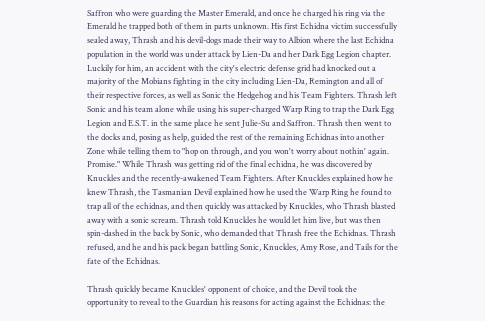Saffron who were guarding the Master Emerald, and once he charged his ring via the Emerald he trapped both of them in parts unknown. His first Echidna victim successfully sealed away, Thrash and his devil-dogs made their way to Albion where the last Echidna population in the world was under attack by Lien-Da and her Dark Egg Legion chapter. Luckily for him, an accident with the city's electric defense grid had knocked out a majority of the Mobians fighting in the city including Lien-Da, Remington and all of their respective forces, as well as Sonic the Hedgehog and his Team Fighters. Thrash left Sonic and his team alone while using his super-charged Warp Ring to trap the Dark Egg Legion and E.S.T. in the same place he sent Julie-Su and Saffron. Thrash then went to the docks and, posing as help, guided the rest of the remaining Echidnas into another Zone while telling them to "hop on through, and you won't worry about nothin' again. Promise." While Thrash was getting rid of the final echidna, he was discovered by Knuckles and the recently-awakened Team Fighters. After Knuckles explained how he knew Thrash, the Tasmanian Devil explained how he used the Warp Ring he found to trap all of the echidnas, and then quickly was attacked by Knuckles, who Thrash blasted away with a sonic scream. Thrash told Knuckles he would let him live, but was then spin-dashed in the back by Sonic, who demanded that Thrash free the Echidnas. Thrash refused, and he and his pack began battling Sonic, Knuckles, Amy Rose, and Tails for the fate of the Echidnas.

Thrash quickly became Knuckles' opponent of choice, and the Devil took the opportunity to reveal to the Guardian his reasons for acting against the Echidnas: the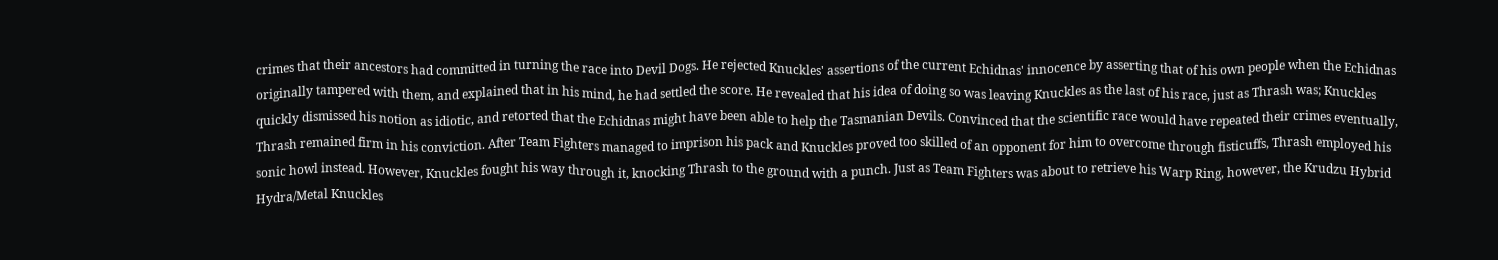crimes that their ancestors had committed in turning the race into Devil Dogs. He rejected Knuckles' assertions of the current Echidnas' innocence by asserting that of his own people when the Echidnas originally tampered with them, and explained that in his mind, he had settled the score. He revealed that his idea of doing so was leaving Knuckles as the last of his race, just as Thrash was; Knuckles quickly dismissed his notion as idiotic, and retorted that the Echidnas might have been able to help the Tasmanian Devils. Convinced that the scientific race would have repeated their crimes eventually, Thrash remained firm in his conviction. After Team Fighters managed to imprison his pack and Knuckles proved too skilled of an opponent for him to overcome through fisticuffs, Thrash employed his sonic howl instead. However, Knuckles fought his way through it, knocking Thrash to the ground with a punch. Just as Team Fighters was about to retrieve his Warp Ring, however, the Krudzu Hybrid Hydra/Metal Knuckles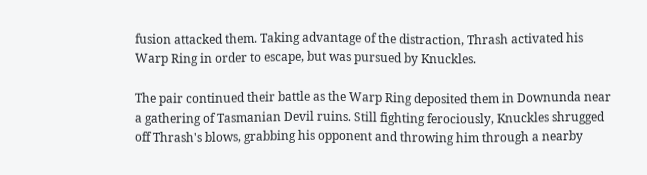fusion attacked them. Taking advantage of the distraction, Thrash activated his Warp Ring in order to escape, but was pursued by Knuckles.

The pair continued their battle as the Warp Ring deposited them in Downunda near a gathering of Tasmanian Devil ruins. Still fighting ferociously, Knuckles shrugged off Thrash's blows, grabbing his opponent and throwing him through a nearby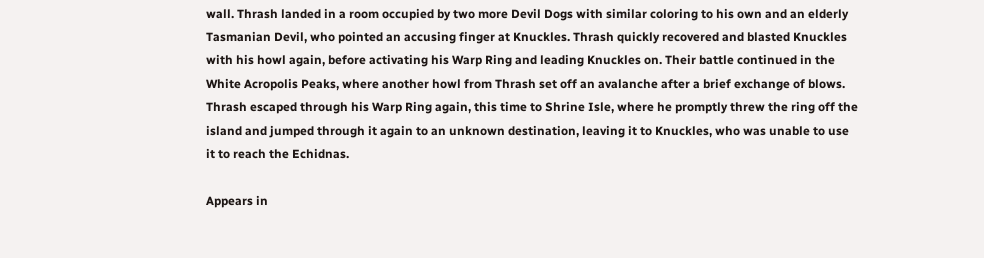wall. Thrash landed in a room occupied by two more Devil Dogs with similar coloring to his own and an elderly Tasmanian Devil, who pointed an accusing finger at Knuckles. Thrash quickly recovered and blasted Knuckles with his howl again, before activating his Warp Ring and leading Knuckles on. Their battle continued in the White Acropolis Peaks, where another howl from Thrash set off an avalanche after a brief exchange of blows. Thrash escaped through his Warp Ring again, this time to Shrine Isle, where he promptly threw the ring off the island and jumped through it again to an unknown destination, leaving it to Knuckles, who was unable to use it to reach the Echidnas.

Appears in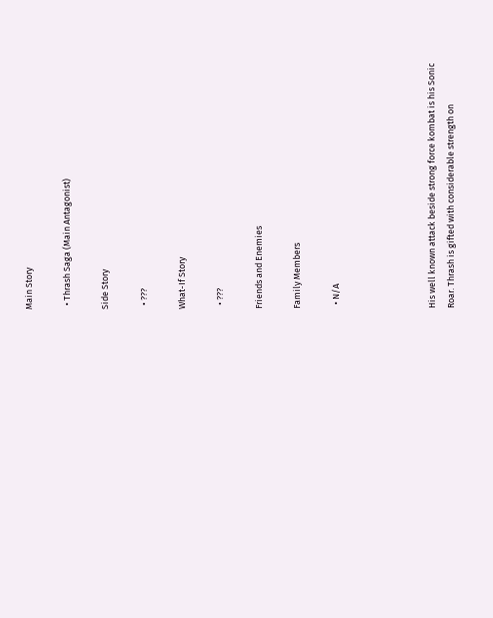Main Story

  • Thrash Saga (Main Antagonist)

Side Story

  • ???

What-If Story

  • ???

Friends and Enemies

Family Members

  • N/A




His well known attack beside strong force kombat is his Sonic Roar. Thrash is gifted with considerable strength on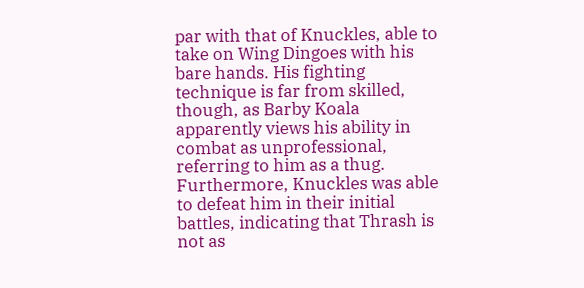par with that of Knuckles, able to take on Wing Dingoes with his bare hands. His fighting technique is far from skilled, though, as Barby Koala apparently views his ability in combat as unprofessional, referring to him as a thug. Furthermore, Knuckles was able to defeat him in their initial battles, indicating that Thrash is not as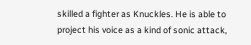skilled a fighter as Knuckles. He is able to project his voice as a kind of sonic attack,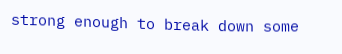strong enough to break down some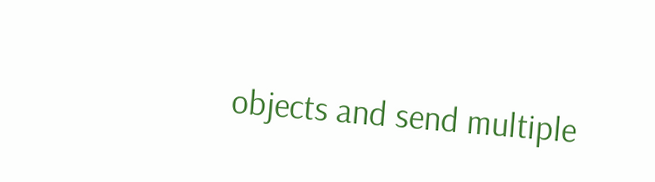objects and send multiple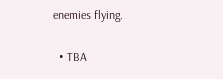enemies flying.


  • TBA